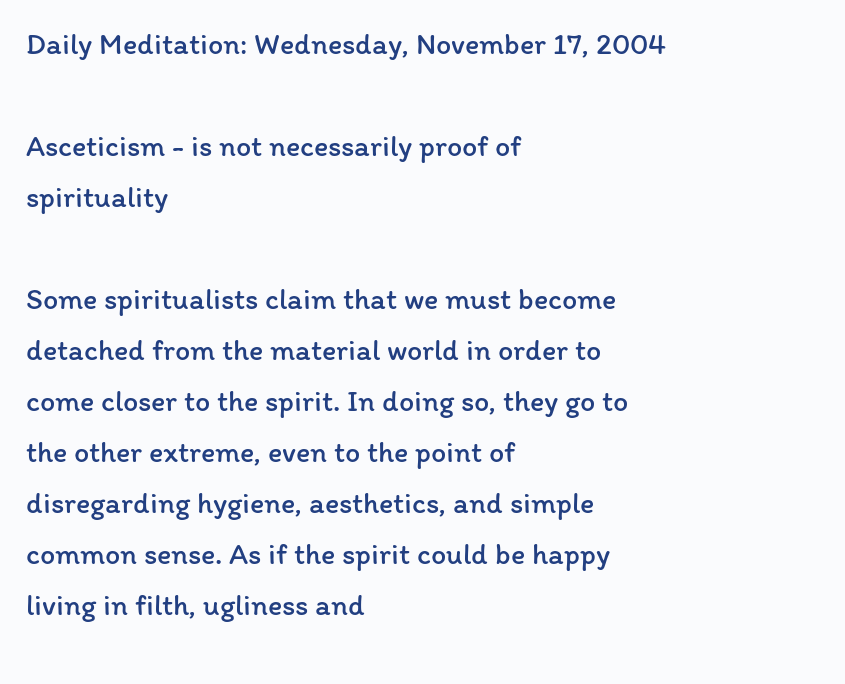Daily Meditation: Wednesday, November 17, 2004

Asceticism - is not necessarily proof of spirituality

Some spiritualists claim that we must become detached from the material world in order to come closer to the spirit. In doing so, they go to the other extreme, even to the point of disregarding hygiene, aesthetics, and simple common sense. As if the spirit could be happy living in filth, ugliness and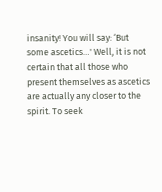insanity! You will say: ‘But some ascetics…' Well, it is not certain that all those who present themselves as ascetics are actually any closer to the spirit. To seek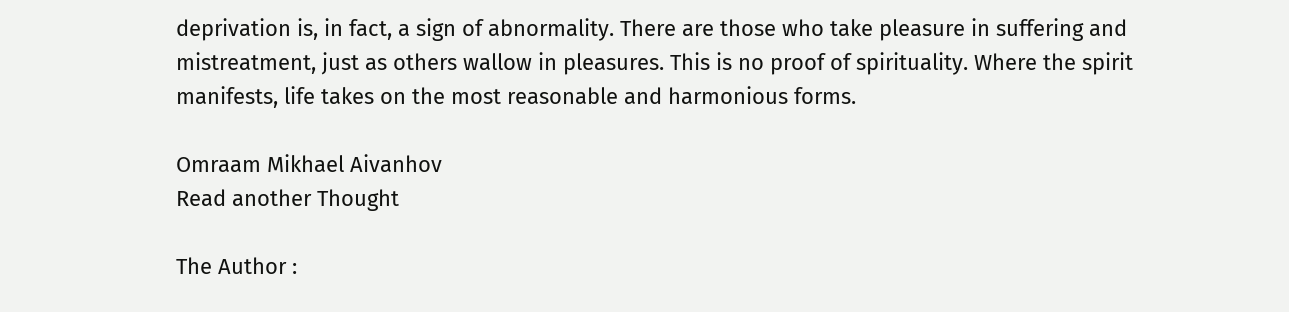deprivation is, in fact, a sign of abnormality. There are those who take pleasure in suffering and mistreatment, just as others wallow in pleasures. This is no proof of spirituality. Where the spirit manifests, life takes on the most reasonable and harmonious forms.

Omraam Mikhael Aivanhov
Read another Thought

The Author :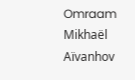Omraam Mikhaël Aïvanhov